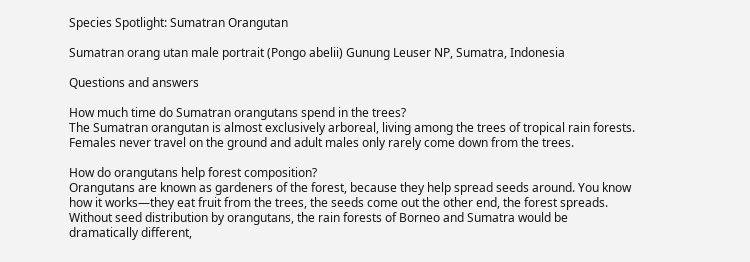Species Spotlight: Sumatran Orangutan

Sumatran orang utan male portrait (Pongo abelii) Gunung Leuser NP, Sumatra, Indonesia

Questions and answers

How much time do Sumatran orangutans spend in the trees?
The Sumatran orangutan is almost exclusively arboreal, living among the trees of tropical rain forests. Females never travel on the ground and adult males only rarely come down from the trees.

How do orangutans help forest composition?
Orangutans are known as gardeners of the forest, because they help spread seeds around. You know how it works—they eat fruit from the trees, the seeds come out the other end, the forest spreads. Without seed distribution by orangutans, the rain forests of Borneo and Sumatra would be dramatically different,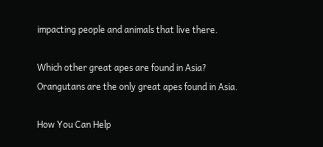impacting people and animals that live there.

Which other great apes are found in Asia?
Orangutans are the only great apes found in Asia.

How You Can Help